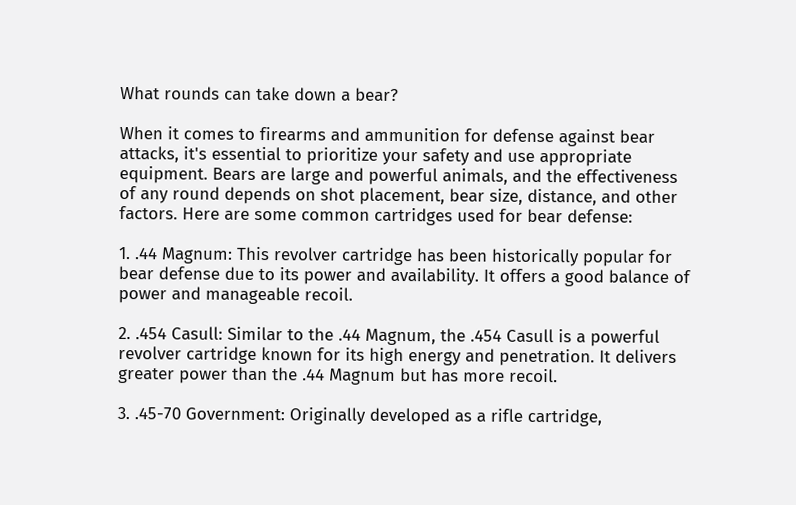What rounds can take down a bear?

When it comes to firearms and ammunition for defense against bear attacks, it's essential to prioritize your safety and use appropriate equipment. Bears are large and powerful animals, and the effectiveness of any round depends on shot placement, bear size, distance, and other factors. Here are some common cartridges used for bear defense:

1. .44 Magnum: This revolver cartridge has been historically popular for bear defense due to its power and availability. It offers a good balance of power and manageable recoil.

2. .454 Casull: Similar to the .44 Magnum, the .454 Casull is a powerful revolver cartridge known for its high energy and penetration. It delivers greater power than the .44 Magnum but has more recoil.

3. .45-70 Government: Originally developed as a rifle cartridge,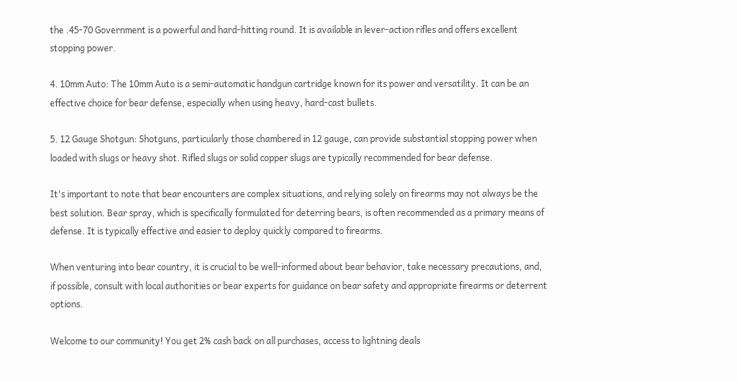the .45-70 Government is a powerful and hard-hitting round. It is available in lever-action rifles and offers excellent stopping power.

4. 10mm Auto: The 10mm Auto is a semi-automatic handgun cartridge known for its power and versatility. It can be an effective choice for bear defense, especially when using heavy, hard-cast bullets.

5. 12 Gauge Shotgun: Shotguns, particularly those chambered in 12 gauge, can provide substantial stopping power when loaded with slugs or heavy shot. Rifled slugs or solid copper slugs are typically recommended for bear defense.

It's important to note that bear encounters are complex situations, and relying solely on firearms may not always be the best solution. Bear spray, which is specifically formulated for deterring bears, is often recommended as a primary means of defense. It is typically effective and easier to deploy quickly compared to firearms.

When venturing into bear country, it is crucial to be well-informed about bear behavior, take necessary precautions, and, if possible, consult with local authorities or bear experts for guidance on bear safety and appropriate firearms or deterrent options.

Welcome to our community! You get 2% cash back on all purchases, access to lightning deals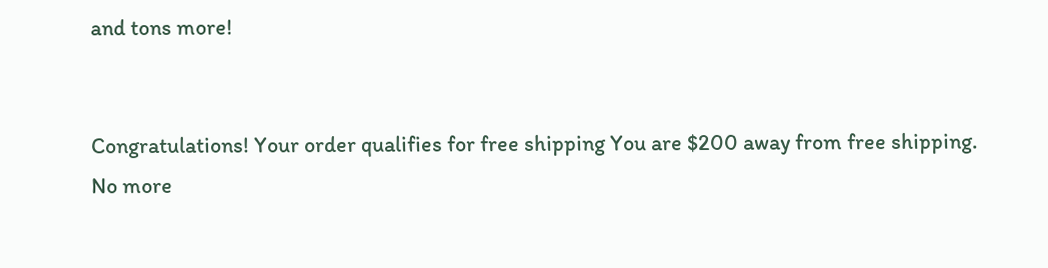and tons more!


Congratulations! Your order qualifies for free shipping You are $200 away from free shipping.
No more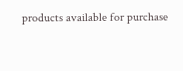products available for purchase